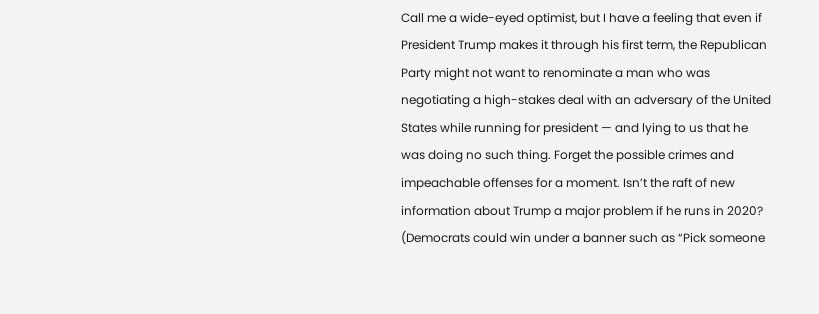Call me a wide-eyed optimist, but I have a feeling that even if President Trump makes it through his first term, the Republican Party might not want to renominate a man who was negotiating a high-stakes deal with an adversary of the United States while running for president — and lying to us that he was doing no such thing. Forget the possible crimes and impeachable offenses for a moment. Isn’t the raft of new information about Trump a major problem if he runs in 2020? (Democrats could win under a banner such as “Pick someone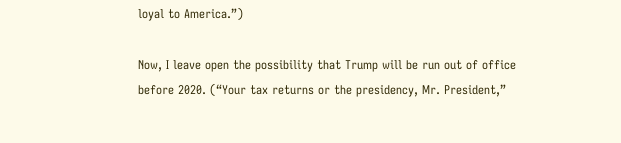loyal to America.”)

Now, I leave open the possibility that Trump will be run out of office before 2020. (“Your tax returns or the presidency, Mr. President,”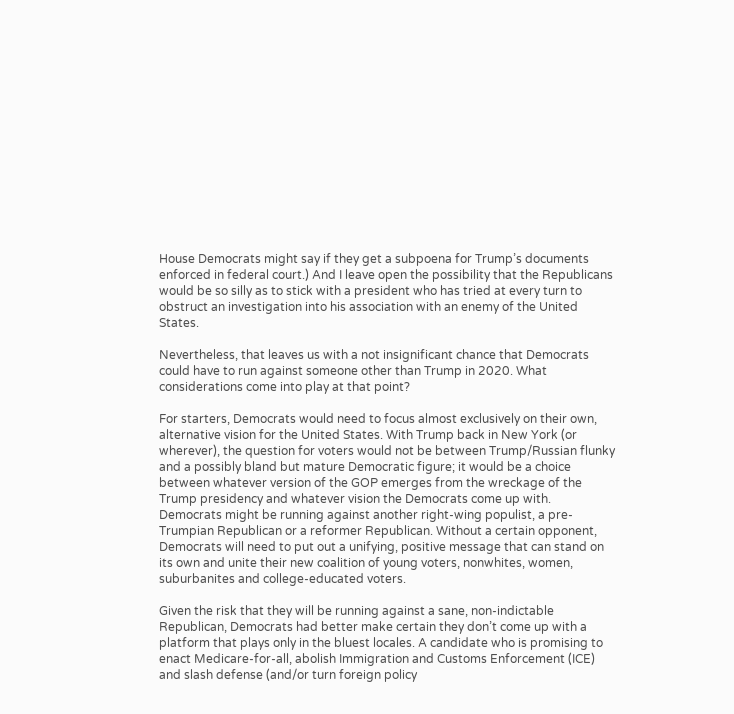House Democrats might say if they get a subpoena for Trump’s documents enforced in federal court.) And I leave open the possibility that the Republicans would be so silly as to stick with a president who has tried at every turn to obstruct an investigation into his association with an enemy of the United States.

Nevertheless, that leaves us with a not insignificant chance that Democrats could have to run against someone other than Trump in 2020. What considerations come into play at that point?

For starters, Democrats would need to focus almost exclusively on their own, alternative vision for the United States. With Trump back in New York (or wherever), the question for voters would not be between Trump/Russian flunky and a possibly bland but mature Democratic figure; it would be a choice between whatever version of the GOP emerges from the wreckage of the Trump presidency and whatever vision the Democrats come up with. Democrats might be running against another right-wing populist, a pre-Trumpian Republican or a reformer Republican. Without a certain opponent, Democrats will need to put out a unifying, positive message that can stand on its own and unite their new coalition of young voters, nonwhites, women, suburbanites and college-educated voters.

Given the risk that they will be running against a sane, non-indictable Republican, Democrats had better make certain they don’t come up with a platform that plays only in the bluest locales. A candidate who is promising to enact Medicare-for-all, abolish Immigration and Customs Enforcement (ICE) and slash defense (and/or turn foreign policy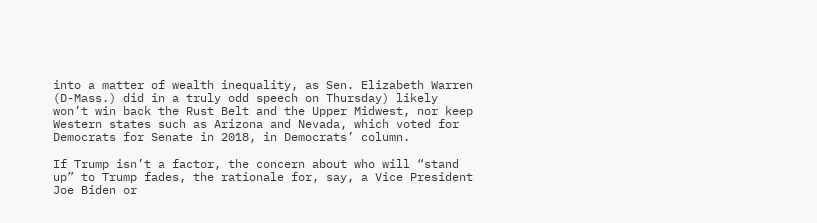into a matter of wealth inequality, as Sen. Elizabeth Warren (D-Mass.) did in a truly odd speech on Thursday) likely won’t win back the Rust Belt and the Upper Midwest, nor keep Western states such as Arizona and Nevada, which voted for Democrats for Senate in 2018, in Democrats’ column.

If Trump isn’t a factor, the concern about who will “stand up” to Trump fades, the rationale for, say, a Vice President Joe Biden or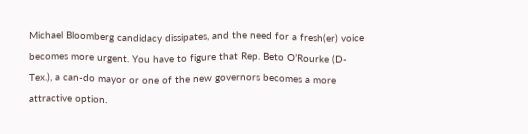Michael Bloomberg candidacy dissipates, and the need for a fresh(er) voice becomes more urgent. You have to figure that Rep. Beto O’Rourke (D-Tex.), a can-do mayor or one of the new governors becomes a more attractive option.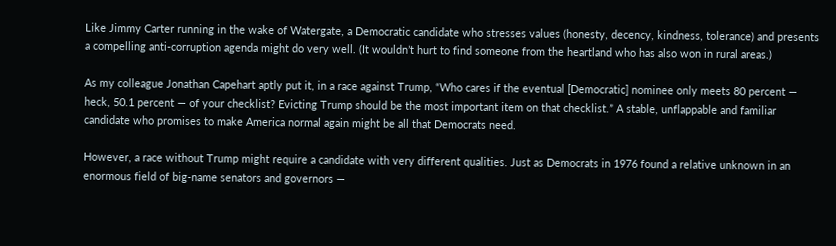Like Jimmy Carter running in the wake of Watergate, a Democratic candidate who stresses values (honesty, decency, kindness, tolerance) and presents a compelling anti-corruption agenda might do very well. (It wouldn’t hurt to find someone from the heartland who has also won in rural areas.)

As my colleague Jonathan Capehart aptly put it, in a race against Trump, “Who cares if the eventual [Democratic] nominee only meets 80 percent — heck, 50.1 percent — of your checklist? Evicting Trump should be the most important item on that checklist.” A stable, unflappable and familiar candidate who promises to make America normal again might be all that Democrats need.

However, a race without Trump might require a candidate with very different qualities. Just as Democrats in 1976 found a relative unknown in an enormous field of big-name senators and governors —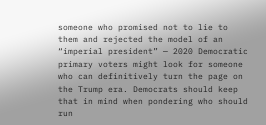someone who promised not to lie to them and rejected the model of an “imperial president” — 2020 Democratic primary voters might look for someone who can definitively turn the page on the Trump era. Democrats should keep that in mind when pondering who should run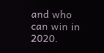and who can win in 2020.